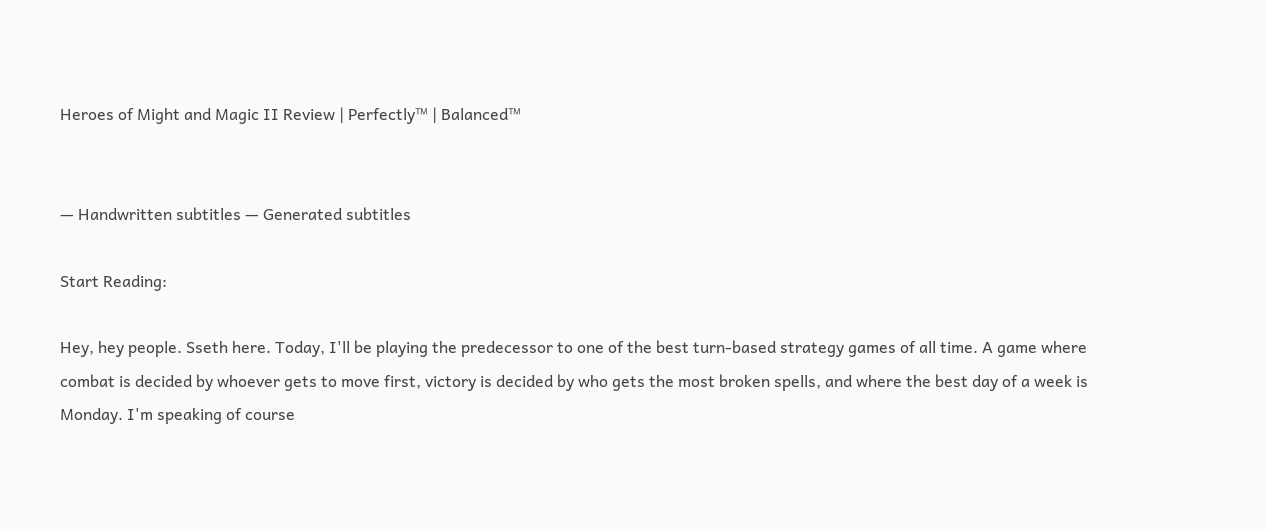Heroes of Might and Magic II Review | Perfectly™ | Balanced™


— Handwritten subtitles — Generated subtitles

Start Reading:

Hey, hey people. Sseth here. Today, I'll be playing the predecessor to one of the best turn-based strategy games of all time. A game where combat is decided by whoever gets to move first, victory is decided by who gets the most broken spells, and where the best day of a week is Monday. I'm speaking of course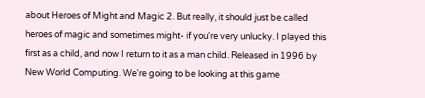about Heroes of Might and Magic 2. But really, it should just be called heroes of magic and sometimes might- if you're very unlucky. I played this first as a child, and now I return to it as a man child. Released in 1996 by New World Computing. We're going to be looking at this game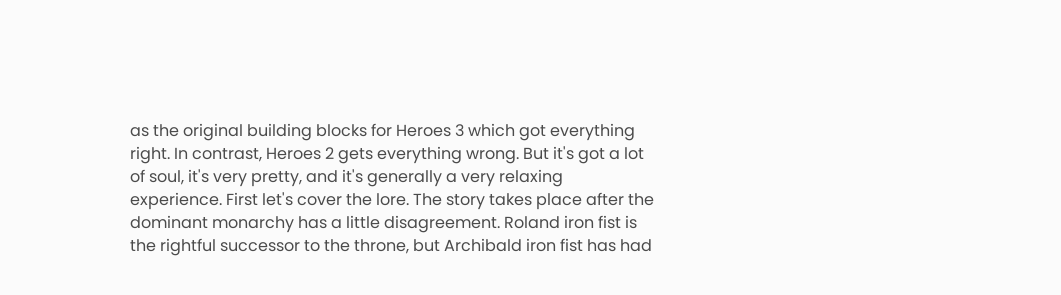as the original building blocks for Heroes 3 which got everything right. In contrast, Heroes 2 gets everything wrong. But it's got a lot of soul, it's very pretty, and it's generally a very relaxing experience. First let's cover the lore. The story takes place after the dominant monarchy has a little disagreement. Roland iron fist is the rightful successor to the throne, but Archibald iron fist has had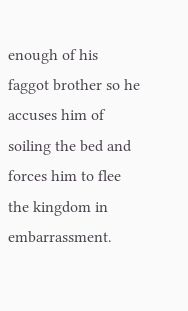enough of his faggot brother so he accuses him of soiling the bed and forces him to flee the kingdom in embarrassment.